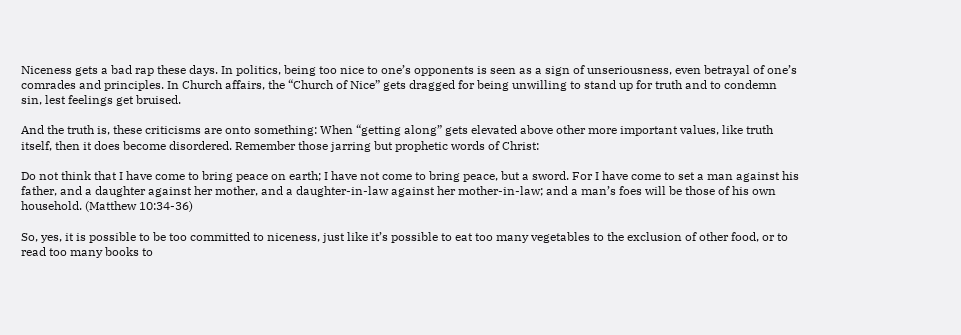Niceness gets a bad rap these days. In politics, being too nice to one’s opponents is seen as a sign of unseriousness, even betrayal of one’s comrades and principles. In Church affairs, the “Church of Nice” gets dragged for being unwilling to stand up for truth and to condemn sin, lest feelings get bruised.

And the truth is, these criticisms are onto something: When “getting along” gets elevated above other more important values, like truth itself, then it does become disordered. Remember those jarring but prophetic words of Christ:

Do not think that I have come to bring peace on earth; I have not come to bring peace, but a sword. For I have come to set a man against his father, and a daughter against her mother, and a daughter-in-law against her mother-in-law; and a man’s foes will be those of his own household. (Matthew 10:34-36)

So, yes, it is possible to be too committed to niceness, just like it’s possible to eat too many vegetables to the exclusion of other food, or to read too many books to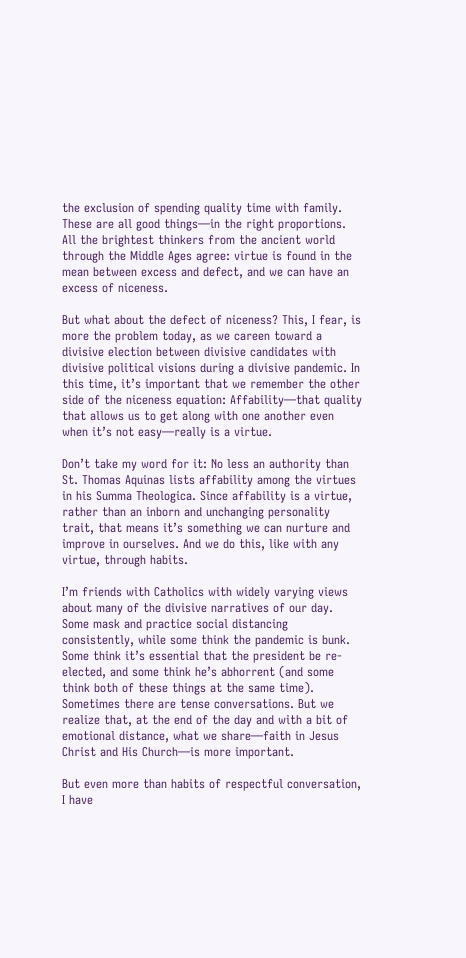the exclusion of spending quality time with family. These are all good things—in the right proportions. All the brightest thinkers from the ancient world through the Middle Ages agree: virtue is found in the mean between excess and defect, and we can have an excess of niceness.

But what about the defect of niceness? This, I fear, is more the problem today, as we careen toward a divisive election between divisive candidates with divisive political visions during a divisive pandemic. In this time, it’s important that we remember the other side of the niceness equation: Affability—that quality that allows us to get along with one another even when it’s not easy—really is a virtue.

Don’t take my word for it: No less an authority than St. Thomas Aquinas lists affability among the virtues in his Summa Theologica. Since affability is a virtue, rather than an inborn and unchanging personality trait, that means it’s something we can nurture and improve in ourselves. And we do this, like with any virtue, through habits.

I’m friends with Catholics with widely varying views about many of the divisive narratives of our day. Some mask and practice social distancing consistently, while some think the pandemic is bunk. Some think it’s essential that the president be re-elected, and some think he’s abhorrent (and some think both of these things at the same time). Sometimes there are tense conversations. But we realize that, at the end of the day and with a bit of emotional distance, what we share—faith in Jesus Christ and His Church—is more important.

But even more than habits of respectful conversation, I have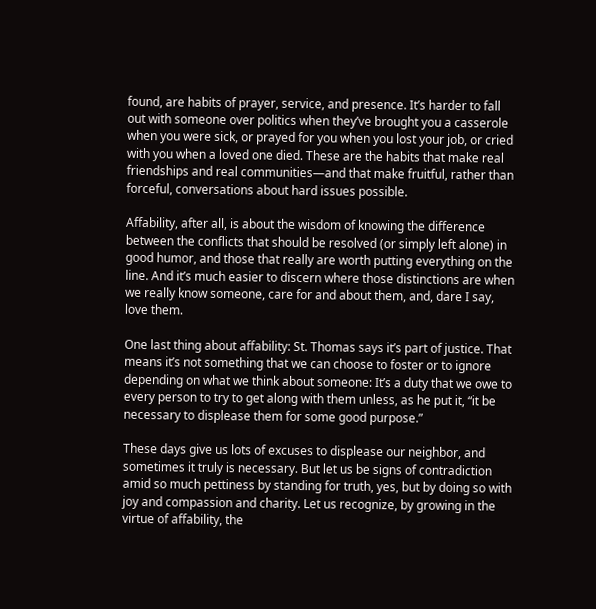found, are habits of prayer, service, and presence. It’s harder to fall out with someone over politics when they’ve brought you a casserole when you were sick, or prayed for you when you lost your job, or cried with you when a loved one died. These are the habits that make real friendships and real communities—and that make fruitful, rather than forceful, conversations about hard issues possible.

Affability, after all, is about the wisdom of knowing the difference between the conflicts that should be resolved (or simply left alone) in good humor, and those that really are worth putting everything on the line. And it’s much easier to discern where those distinctions are when we really know someone, care for and about them, and, dare I say, love them.

One last thing about affability: St. Thomas says it’s part of justice. That means it’s not something that we can choose to foster or to ignore depending on what we think about someone: It’s a duty that we owe to every person to try to get along with them unless, as he put it, “it be necessary to displease them for some good purpose.”

These days give us lots of excuses to displease our neighbor, and sometimes it truly is necessary. But let us be signs of contradiction amid so much pettiness by standing for truth, yes, but by doing so with joy and compassion and charity. Let us recognize, by growing in the virtue of affability, the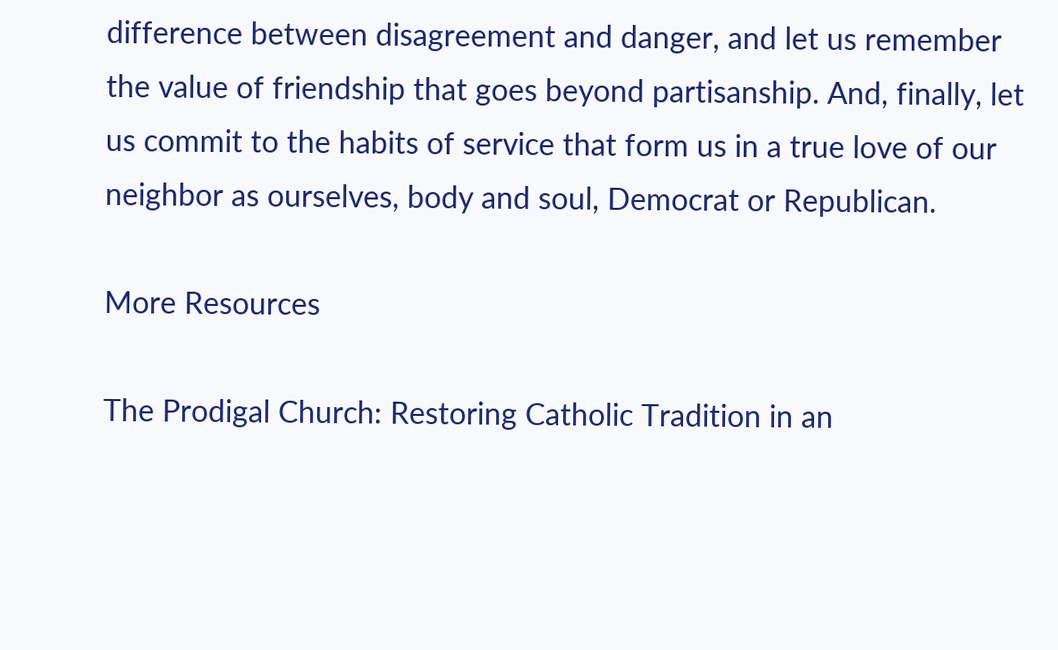difference between disagreement and danger, and let us remember the value of friendship that goes beyond partisanship. And, finally, let us commit to the habits of service that form us in a true love of our neighbor as ourselves, body and soul, Democrat or Republican.

More Resources

The Prodigal Church: Restoring Catholic Tradition in an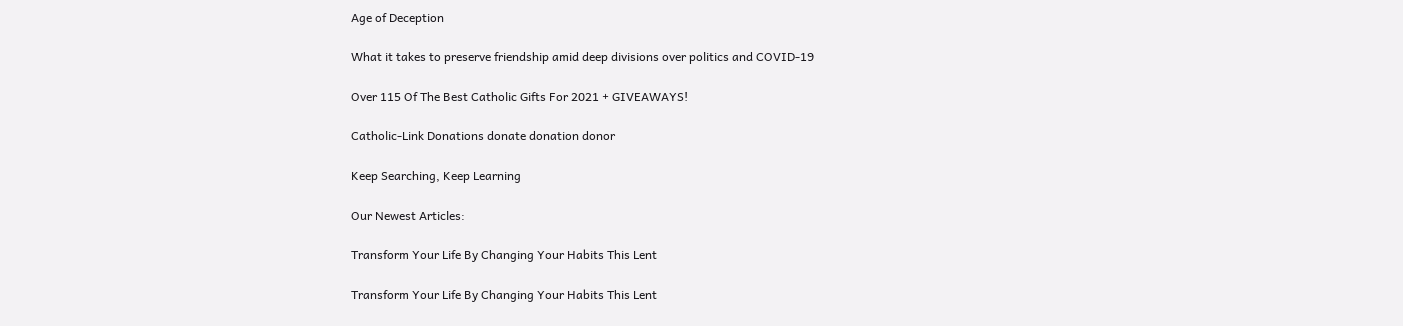Age of Deception

What it takes to preserve friendship amid deep divisions over politics and COVID-19

Over 115 Of The Best Catholic Gifts For 2021 + GIVEAWAYS!

Catholic-Link Donations donate donation donor

Keep Searching, Keep Learning

Our Newest Articles:

Transform Your Life By Changing Your Habits This Lent

Transform Your Life By Changing Your Habits This Lent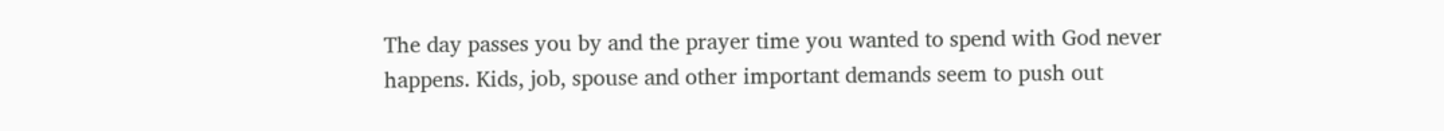The day passes you by and the prayer time you wanted to spend with God never happens. Kids, job, spouse and other important demands seem to push out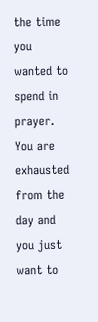the time you wanted to spend in prayer. You are exhausted from the day and you just want to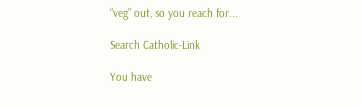“veg” out, so you reach for...

Search Catholic-Link

You have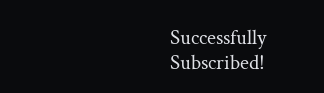Successfully Subscribed!